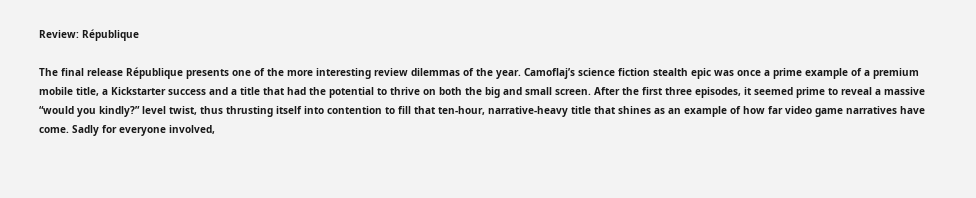Review: République

The final release République presents one of the more interesting review dilemmas of the year. Camoflaj’s science fiction stealth epic was once a prime example of a premium mobile title, a Kickstarter success and a title that had the potential to thrive on both the big and small screen. After the first three episodes, it seemed prime to reveal a massive “would you kindly?” level twist, thus thrusting itself into contention to fill that ten-hour, narrative-heavy title that shines as an example of how far video game narratives have come. Sadly for everyone involved,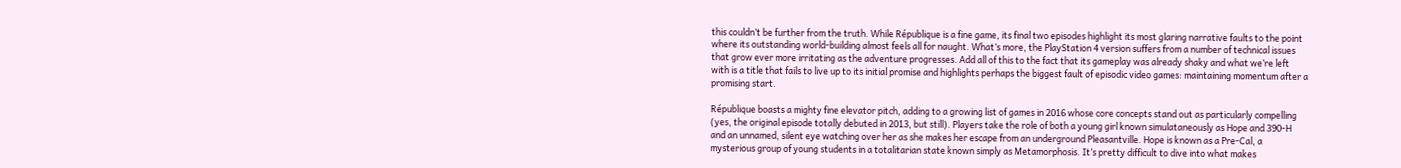this couldn’t be further from the truth. While République is a fine game, its final two episodes highlight its most glaring narrative faults to the point where its outstanding world-building almost feels all for naught. What’s more, the PlayStation 4 version suffers from a number of technical issues that grow ever more irritating as the adventure progresses. Add all of this to the fact that its gameplay was already shaky and what we’re left with is a title that fails to live up to its initial promise and highlights perhaps the biggest fault of episodic video games: maintaining momentum after a promising start.

République boasts a mighty fine elevator pitch, adding to a growing list of games in 2016 whose core concepts stand out as particularly compelling (yes, the original episode totally debuted in 2013, but still). Players take the role of both a young girl known simulataneously as Hope and 390-H and an unnamed, silent eye watching over her as she makes her escape from an underground Pleasantville. Hope is known as a Pre-Cal, a mysterious group of young students in a totalitarian state known simply as Metamorphosis. It’s pretty difficult to dive into what makes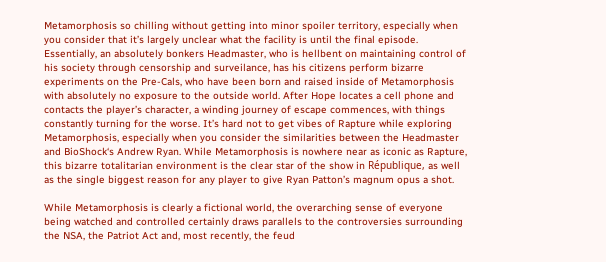Metamorphosis so chilling without getting into minor spoiler territory, especially when you consider that it’s largely unclear what the facility is until the final episode. Essentially, an absolutely bonkers Headmaster, who is hellbent on maintaining control of his society through censorship and surveilance, has his citizens perform bizarre experiments on the Pre-Cals, who have been born and raised inside of Metamorphosis with absolutely no exposure to the outside world. After Hope locates a cell phone and contacts the player’s character, a winding journey of escape commences, with things constantly turning for the worse. It’s hard not to get vibes of Rapture while exploring Metamorphosis, especially when you consider the similarities between the Headmaster and BioShock‘s Andrew Ryan. While Metamorphosis is nowhere near as iconic as Rapture, this bizarre totalitarian environment is the clear star of the show in République, as well as the single biggest reason for any player to give Ryan Patton’s magnum opus a shot.

While Metamorphosis is clearly a fictional world, the overarching sense of everyone being watched and controlled certainly draws parallels to the controversies surrounding the NSA, the Patriot Act and, most recently, the feud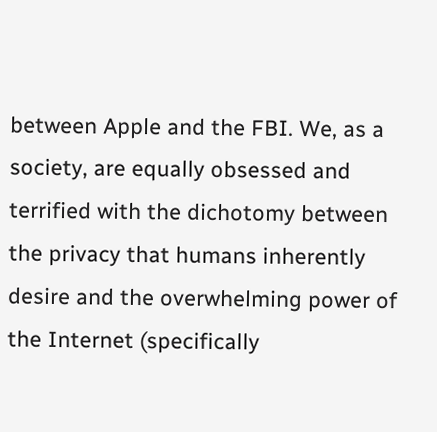between Apple and the FBI. We, as a society, are equally obsessed and terrified with the dichotomy between the privacy that humans inherently desire and the overwhelming power of the Internet (specifically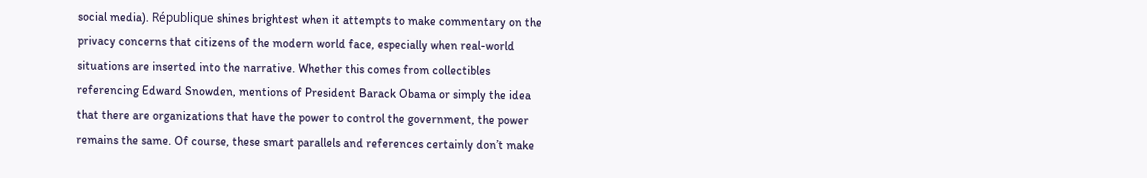social media). République shines brightest when it attempts to make commentary on the privacy concerns that citizens of the modern world face, especially when real-world situations are inserted into the narrative. Whether this comes from collectibles referencing Edward Snowden, mentions of President Barack Obama or simply the idea that there are organizations that have the power to control the government, the power remains the same. Of course, these smart parallels and references certainly don’t make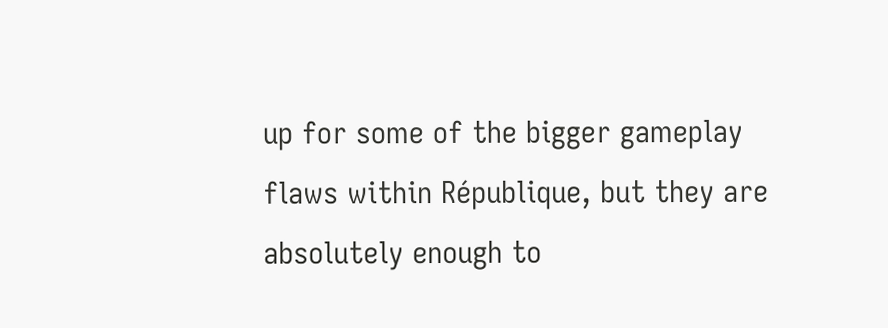up for some of the bigger gameplay flaws within République, but they are absolutely enough to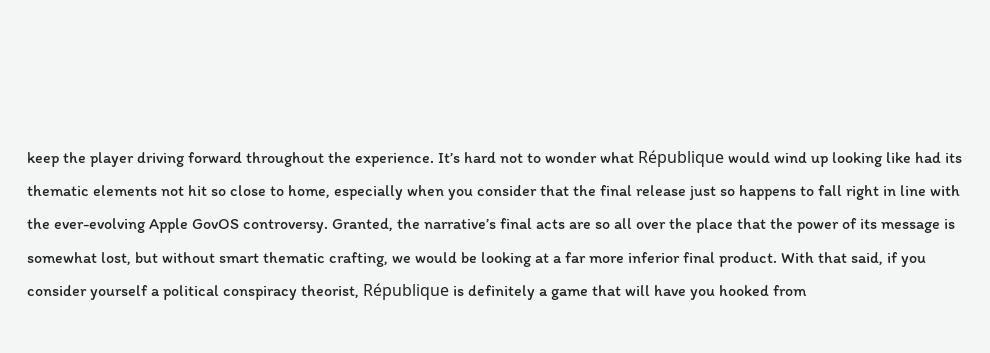keep the player driving forward throughout the experience. It’s hard not to wonder what République would wind up looking like had its thematic elements not hit so close to home, especially when you consider that the final release just so happens to fall right in line with the ever-evolving Apple GovOS controversy. Granted, the narrative’s final acts are so all over the place that the power of its message is somewhat lost, but without smart thematic crafting, we would be looking at a far more inferior final product. With that said, if you consider yourself a political conspiracy theorist, République is definitely a game that will have you hooked from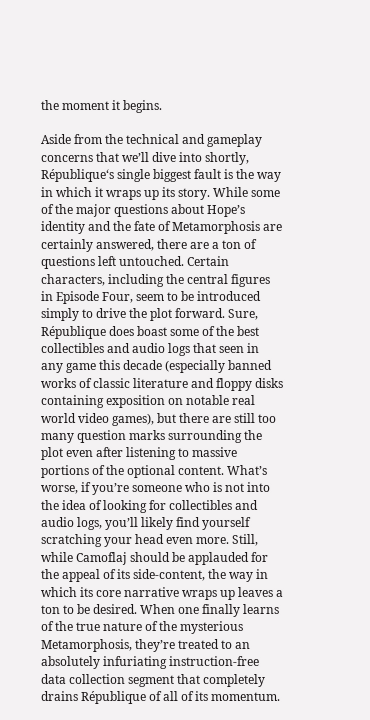the moment it begins.

Aside from the technical and gameplay concerns that we’ll dive into shortly, République‘s single biggest fault is the way in which it wraps up its story. While some of the major questions about Hope’s identity and the fate of Metamorphosis are certainly answered, there are a ton of questions left untouched. Certain characters, including the central figures in Episode Four, seem to be introduced simply to drive the plot forward. Sure, République does boast some of the best collectibles and audio logs that seen in any game this decade (especially banned works of classic literature and floppy disks containing exposition on notable real world video games), but there are still too many question marks surrounding the plot even after listening to massive portions of the optional content. What’s worse, if you’re someone who is not into the idea of looking for collectibles and audio logs, you’ll likely find yourself scratching your head even more. Still, while Camoflaj should be applauded for the appeal of its side-content, the way in which its core narrative wraps up leaves a ton to be desired. When one finally learns of the true nature of the mysterious Metamorphosis, they’re treated to an absolutely infuriating instruction-free data collection segment that completely drains République of all of its momentum.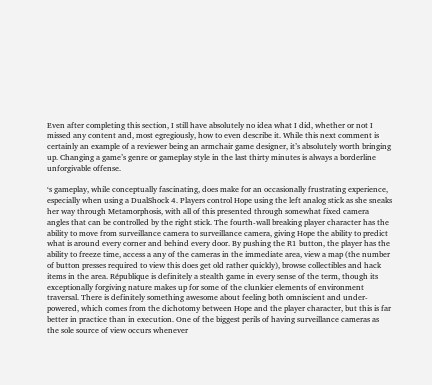Even after completing this section, I still have absolutely no idea what I did, whether or not I missed any content and, most egregiously, how to even describe it. While this next comment is certainly an example of a reviewer being an armchair game designer, it’s absolutely worth bringing up. Changing a game’s genre or gameplay style in the last thirty minutes is always a borderline unforgivable offense.

‘s gameplay, while conceptually fascinating, does make for an occasionally frustrating experience, especially when using a DualShock 4. Players control Hope using the left analog stick as she sneaks her way through Metamorphosis, with all of this presented through somewhat fixed camera angles that can be controlled by the right stick. The fourth-wall breaking player character has the ability to move from surveillance camera to surveillance camera, giving Hope the ability to predict what is around every corner and behind every door. By pushing the R1 button, the player has the ability to freeze time, access a any of the cameras in the immediate area, view a map (the number of button presses required to view this does get old rather quickly), browse collectibles and hack items in the area. République is definitely a stealth game in every sense of the term, though its exceptionally forgiving nature makes up for some of the clunkier elements of environment traversal. There is definitely something awesome about feeling both omniscient and under-powered, which comes from the dichotomy between Hope and the player character, but this is far better in practice than in execution. One of the biggest perils of having surveillance cameras as the sole source of view occurs whenever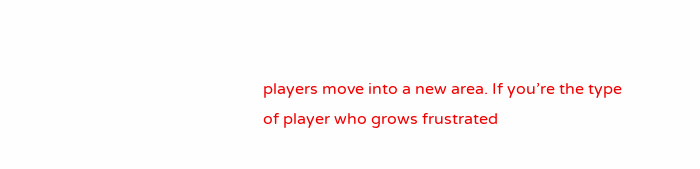players move into a new area. If you’re the type of player who grows frustrated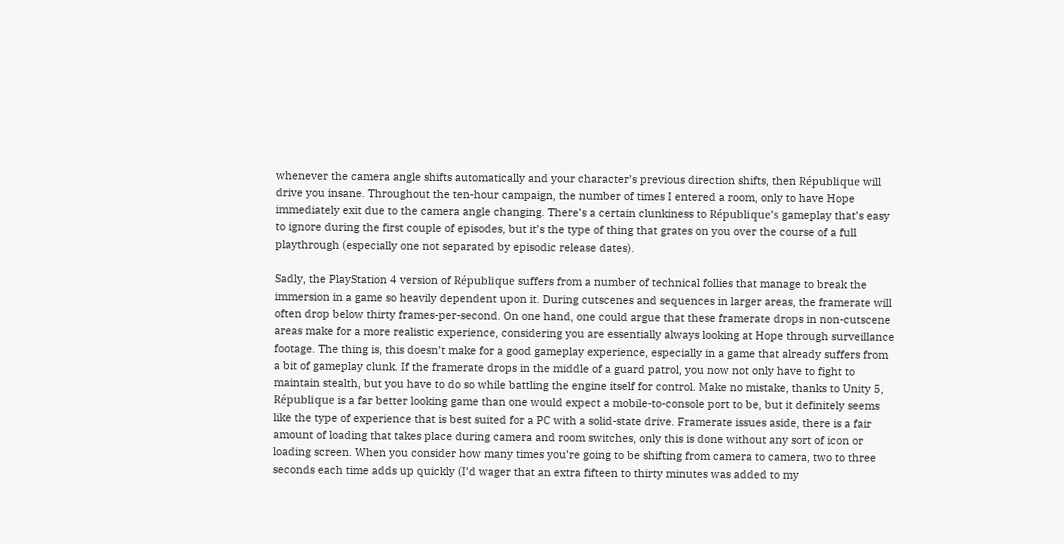whenever the camera angle shifts automatically and your character’s previous direction shifts, then République will drive you insane. Throughout the ten-hour campaign, the number of times I entered a room, only to have Hope immediately exit due to the camera angle changing. There’s a certain clunkiness to République’s gameplay that’s easy to ignore during the first couple of episodes, but it’s the type of thing that grates on you over the course of a full playthrough (especially one not separated by episodic release dates).

Sadly, the PlayStation 4 version of République suffers from a number of technical follies that manage to break the immersion in a game so heavily dependent upon it. During cutscenes and sequences in larger areas, the framerate will often drop below thirty frames-per-second. On one hand, one could argue that these framerate drops in non-cutscene areas make for a more realistic experience, considering you are essentially always looking at Hope through surveillance footage. The thing is, this doesn’t make for a good gameplay experience, especially in a game that already suffers from a bit of gameplay clunk. If the framerate drops in the middle of a guard patrol, you now not only have to fight to maintain stealth, but you have to do so while battling the engine itself for control. Make no mistake, thanks to Unity 5, République is a far better looking game than one would expect a mobile-to-console port to be, but it definitely seems like the type of experience that is best suited for a PC with a solid-state drive. Framerate issues aside, there is a fair amount of loading that takes place during camera and room switches, only this is done without any sort of icon or loading screen. When you consider how many times you’re going to be shifting from camera to camera, two to three seconds each time adds up quickly (I’d wager that an extra fifteen to thirty minutes was added to my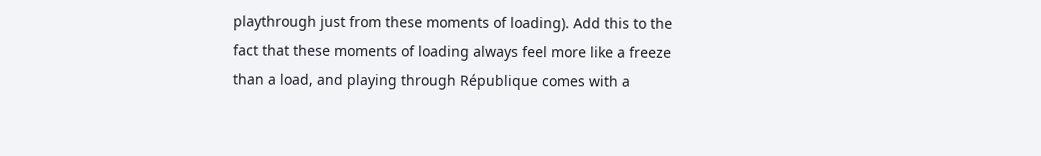playthrough just from these moments of loading). Add this to the fact that these moments of loading always feel more like a freeze than a load, and playing through République comes with a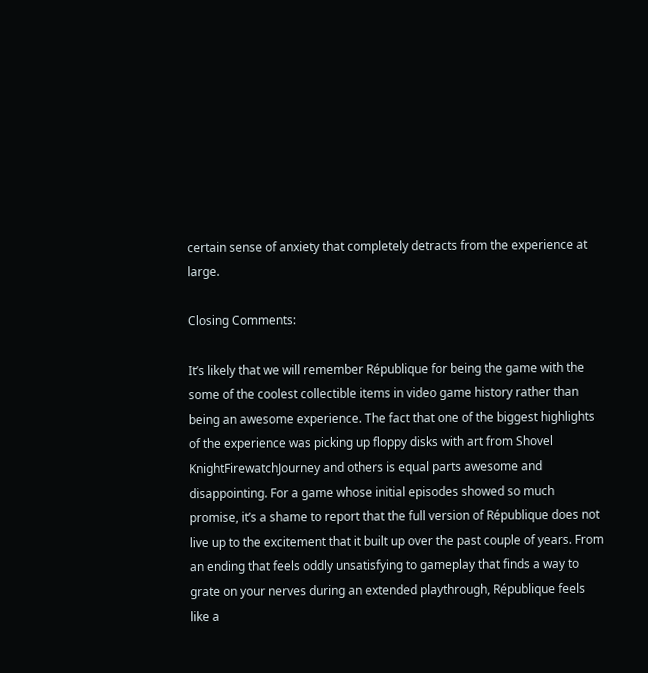certain sense of anxiety that completely detracts from the experience at large.

Closing Comments:

It’s likely that we will remember République for being the game with the some of the coolest collectible items in video game history rather than being an awesome experience. The fact that one of the biggest highlights of the experience was picking up floppy disks with art from Shovel KnightFirewatchJourney and others is equal parts awesome and disappointing. For a game whose initial episodes showed so much promise, it’s a shame to report that the full version of République does not live up to the excitement that it built up over the past couple of years. From an ending that feels oddly unsatisfying to gameplay that finds a way to grate on your nerves during an extended playthrough, République feels like a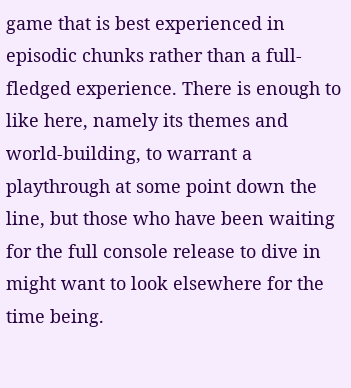game that is best experienced in episodic chunks rather than a full-fledged experience. There is enough to like here, namely its themes and world-building, to warrant a playthrough at some point down the line, but those who have been waiting for the full console release to dive in might want to look elsewhere for the time being.